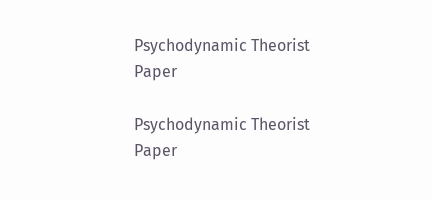Psychodynamic Theorist Paper

Psychodynamic Theorist Paper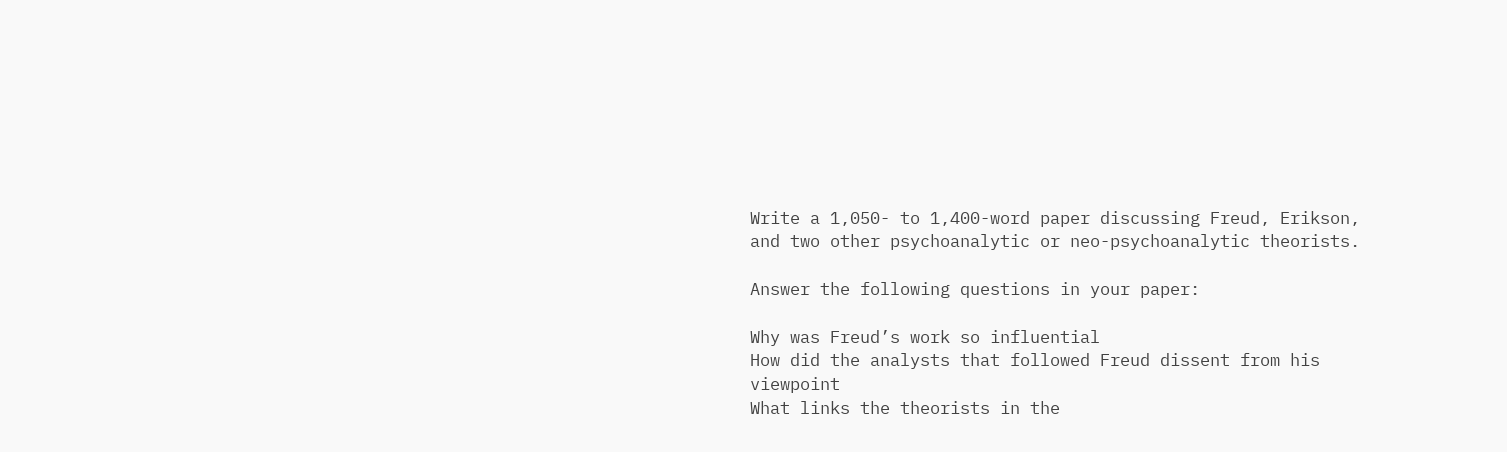Write a 1,050- to 1,400-word paper discussing Freud, Erikson, and two other psychoanalytic or neo-psychoanalytic theorists.

Answer the following questions in your paper:

Why was Freud’s work so influential
How did the analysts that followed Freud dissent from his viewpoint
What links the theorists in the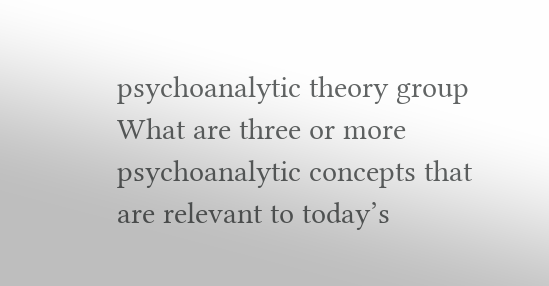psychoanalytic theory group
What are three or more psychoanalytic concepts that are relevant to today’s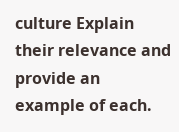culture Explain their relevance and provide an example of each.